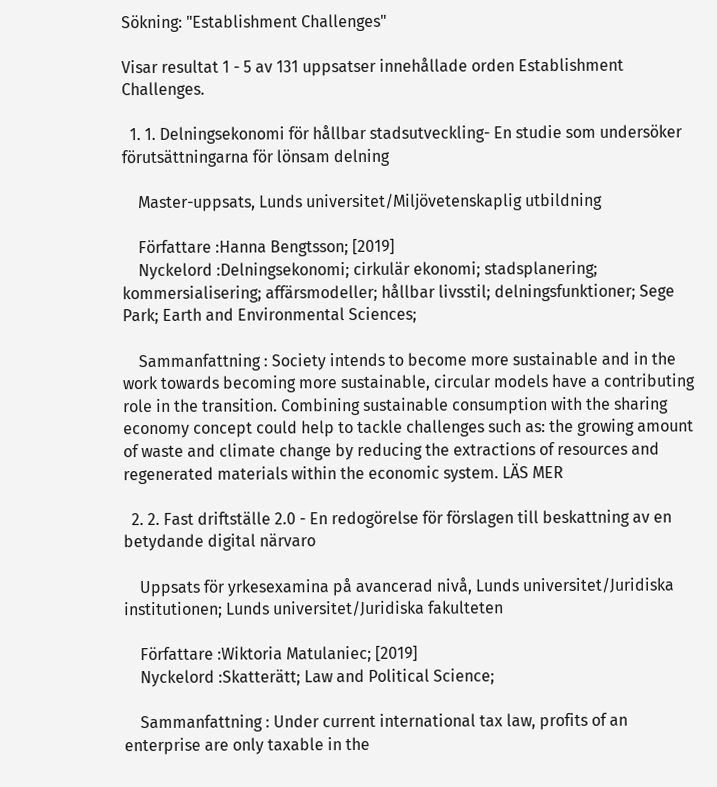Sökning: "Establishment Challenges"

Visar resultat 1 - 5 av 131 uppsatser innehållade orden Establishment Challenges.

  1. 1. Delningsekonomi för hållbar stadsutveckling- En studie som undersöker förutsättningarna för lönsam delning

    Master-uppsats, Lunds universitet/Miljövetenskaplig utbildning

    Författare :Hanna Bengtsson; [2019]
    Nyckelord :Delningsekonomi; cirkulär ekonomi; stadsplanering; kommersialisering; affärsmodeller; hållbar livsstil; delningsfunktioner; Sege Park; Earth and Environmental Sciences;

    Sammanfattning : Society intends to become more sustainable and in the work towards becoming more sustainable, circular models have a contributing role in the transition. Combining sustainable consumption with the sharing economy concept could help to tackle challenges such as: the growing amount of waste and climate change by reducing the extractions of resources and regenerated materials within the economic system. LÄS MER

  2. 2. Fast driftställe 2.0 - En redogörelse för förslagen till beskattning av en betydande digital närvaro

    Uppsats för yrkesexamina på avancerad nivå, Lunds universitet/Juridiska institutionen; Lunds universitet/Juridiska fakulteten

    Författare :Wiktoria Matulaniec; [2019]
    Nyckelord :Skatterätt; Law and Political Science;

    Sammanfattning : Under current international tax law, profits of an enterprise are only taxable in the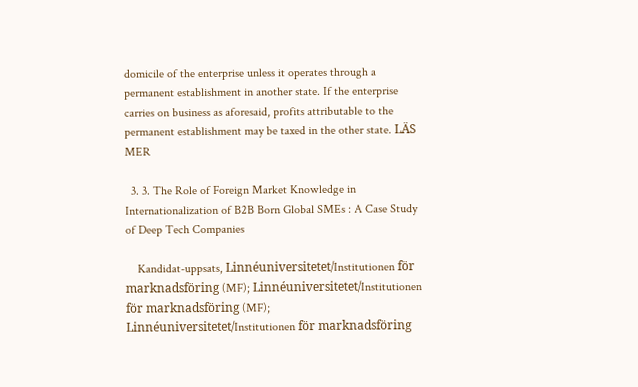domicile of the enterprise unless it operates through a permanent establishment in another state. If the enterprise carries on business as aforesaid, profits attributable to the permanent establishment may be taxed in the other state. LÄS MER

  3. 3. The Role of Foreign Market Knowledge in Internationalization of B2B Born Global SMEs : A Case Study of Deep Tech Companies

    Kandidat-uppsats, Linnéuniversitetet/Institutionen för marknadsföring (MF); Linnéuniversitetet/Institutionen för marknadsföring (MF); Linnéuniversitetet/Institutionen för marknadsföring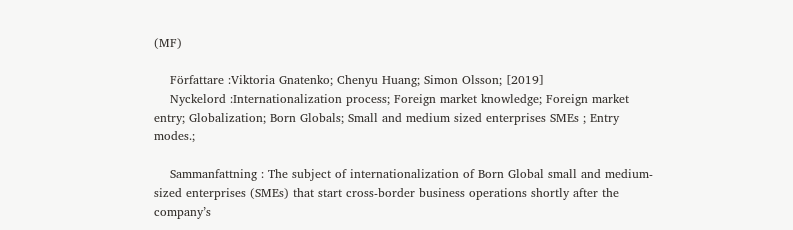(MF)

    Författare :Viktoria Gnatenko; Chenyu Huang; Simon Olsson; [2019]
    Nyckelord :Internationalization process; Foreign market knowledge; Foreign market entry; Globalization; Born Globals; Small and medium sized enterprises SMEs ; Entry modes.;

    Sammanfattning : The subject of internationalization of Born Global small and medium-sized enterprises (SMEs) that start cross-border business operations shortly after the company’s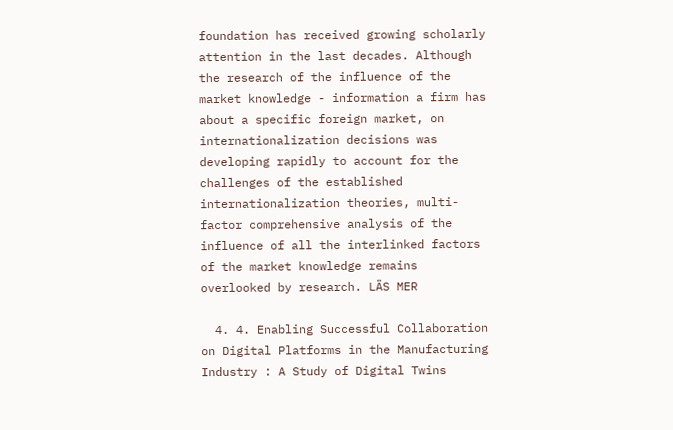foundation has received growing scholarly attention in the last decades. Although the research of the influence of the market knowledge - information a firm has about a specific foreign market, on internationalization decisions was developing rapidly to account for the challenges of the established internationalization theories, multi-factor comprehensive analysis of the influence of all the interlinked factors of the market knowledge remains overlooked by research. LÄS MER

  4. 4. Enabling Successful Collaboration on Digital Platforms in the Manufacturing Industry : A Study of Digital Twins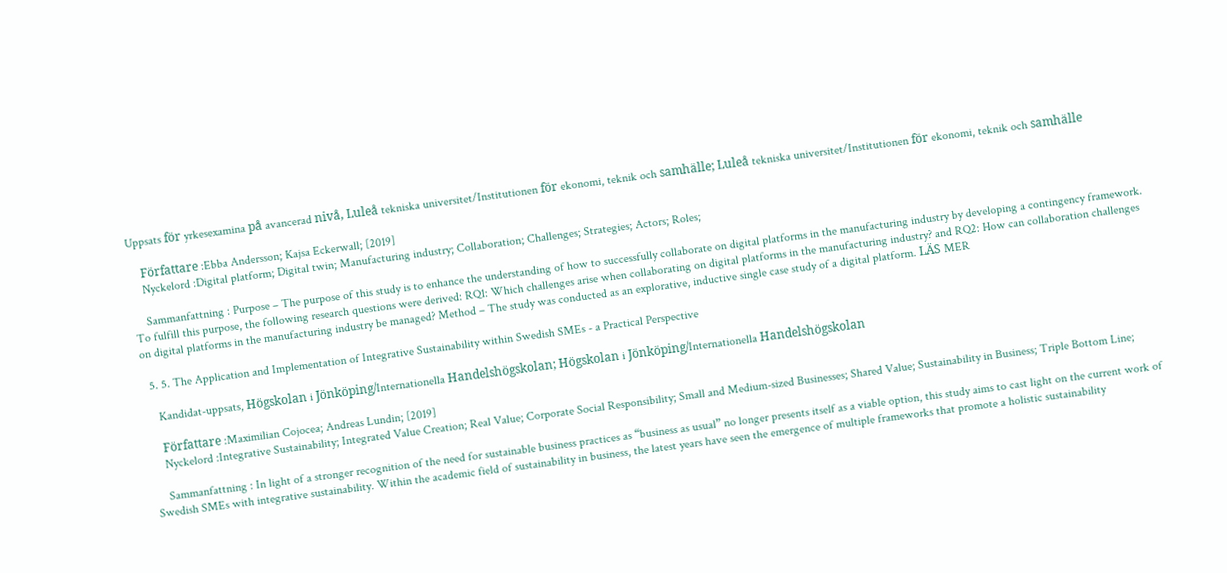Uppsats för yrkesexamina på avancerad nivå, Luleå tekniska universitet/Institutionen för ekonomi, teknik och samhälle; Luleå tekniska universitet/Institutionen för ekonomi, teknik och samhälle

    Författare :Ebba Andersson; Kajsa Eckerwall; [2019]
    Nyckelord :Digital platform; Digital twin; Manufacturing industry; Collaboration; Challenges; Strategies; Actors; Roles;

    Sammanfattning : Purpose – The purpose of this study is to enhance the understanding of how to successfully collaborate on digital platforms in the manufacturing industry by developing a contingency framework. To fulfill this purpose, the following research questions were derived: RQ1: Which challenges arise when collaborating on digital platforms in the manufacturing industry? and RQ2: How can collaboration challenges on digital platforms in the manufacturing industry be managed? Method – The study was conducted as an explorative, inductive single case study of a digital platform. LÄS MER

  5. 5. The Application and Implementation of Integrative Sustainability within Swedish SMEs - a Practical Perspective

    Kandidat-uppsats, Högskolan i Jönköping/Internationella Handelshögskolan; Högskolan i Jönköping/Internationella Handelshögskolan

    Författare :Maximilian Cojocea; Andreas Lundin; [2019]
    Nyckelord :Integrative Sustainability; Integrated Value Creation; Real Value; Corporate Social Responsibility; Small and Medium-sized Businesses; Shared Value; Sustainability in Business; Triple Bottom Line;

    Sammanfattning : In light of a stronger recognition of the need for sustainable business practices as “business as usual” no longer presents itself as a viable option, this study aims to cast light on the current work of Swedish SMEs with integrative sustainability. Within the academic field of sustainability in business, the latest years have seen the emergence of multiple frameworks that promote a holistic sustainability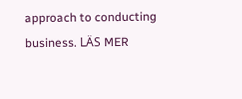approach to conducting business. LÄS MER